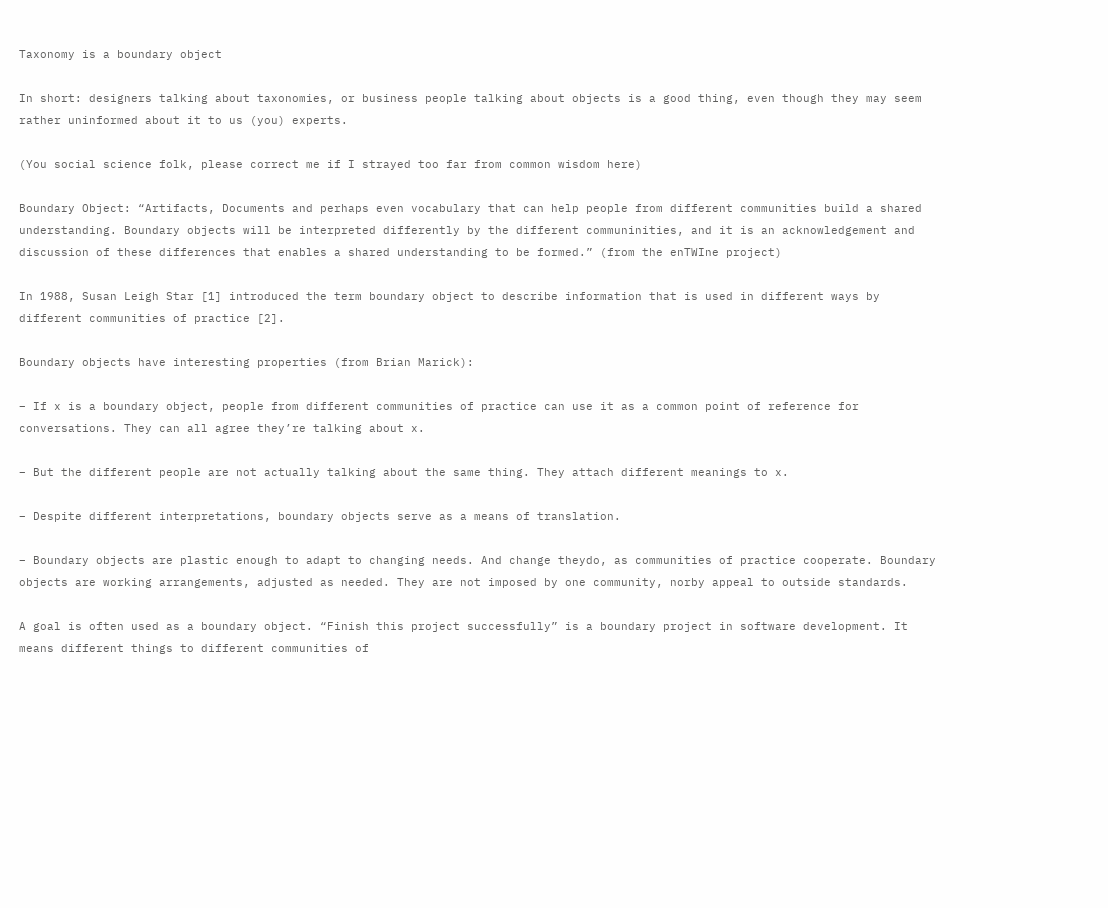Taxonomy is a boundary object

In short: designers talking about taxonomies, or business people talking about objects is a good thing, even though they may seem rather uninformed about it to us (you) experts.

(You social science folk, please correct me if I strayed too far from common wisdom here)

Boundary Object: “Artifacts, Documents and perhaps even vocabulary that can help people from different communities build a shared understanding. Boundary objects will be interpreted differently by the different communinities, and it is an acknowledgement and discussion of these differences that enables a shared understanding to be formed.” (from the enTWIne project)

In 1988, Susan Leigh Star [1] introduced the term boundary object to describe information that is used in different ways by different communities of practice [2].

Boundary objects have interesting properties (from Brian Marick):

– If x is a boundary object, people from different communities of practice can use it as a common point of reference for conversations. They can all agree they’re talking about x.

– But the different people are not actually talking about the same thing. They attach different meanings to x.

– Despite different interpretations, boundary objects serve as a means of translation.

– Boundary objects are plastic enough to adapt to changing needs. And change theydo, as communities of practice cooperate. Boundary objects are working arrangements, adjusted as needed. They are not imposed by one community, norby appeal to outside standards.

A goal is often used as a boundary object. “Finish this project successfully” is a boundary project in software development. It means different things to different communities of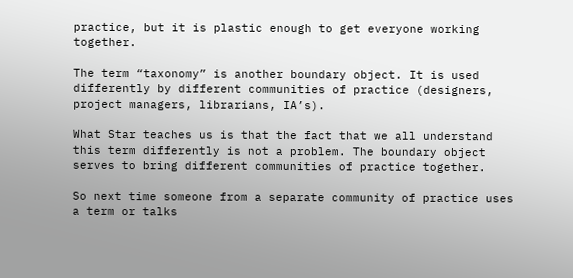practice, but it is plastic enough to get everyone working together.

The term “taxonomy” is another boundary object. It is used differently by different communities of practice (designers, project managers, librarians, IA’s).

What Star teaches us is that the fact that we all understand this term differently is not a problem. The boundary object serves to bring different communities of practice together.

So next time someone from a separate community of practice uses a term or talks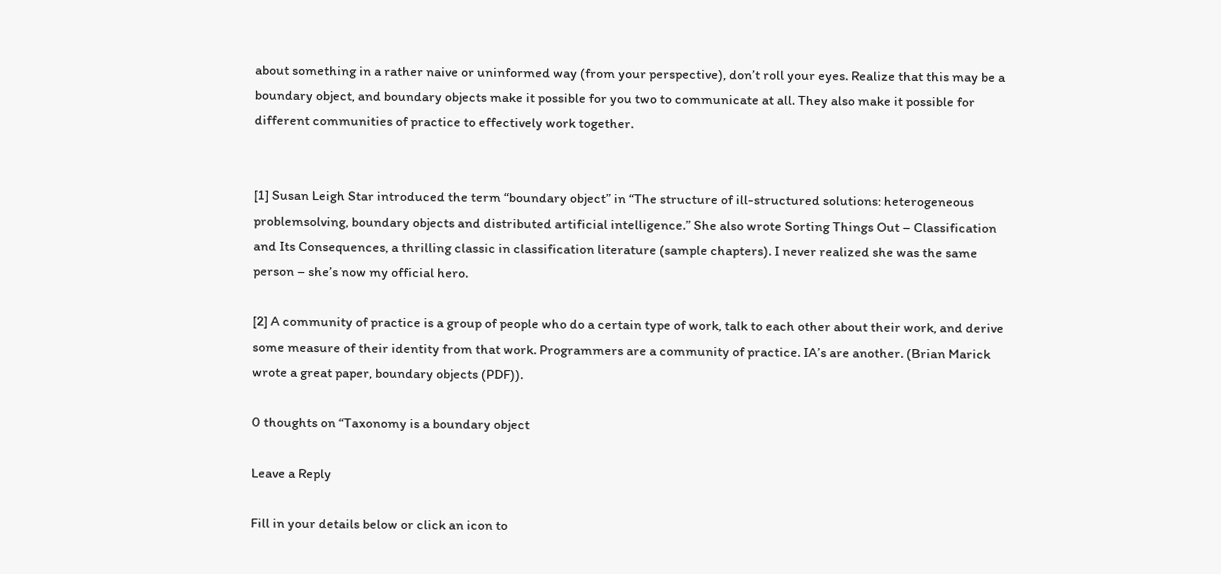about something in a rather naive or uninformed way (from your perspective), don’t roll your eyes. Realize that this may be a boundary object, and boundary objects make it possible for you two to communicate at all. They also make it possible for different communities of practice to effectively work together.


[1] Susan Leigh Star introduced the term “boundary object” in “The structure of ill-structured solutions: heterogeneous problemsolving, boundary objects and distributed artificial intelligence.” She also wrote Sorting Things Out – Classification and Its Consequences, a thrilling classic in classification literature (sample chapters). I never realized she was the same person – she’s now my official hero.

[2] A community of practice is a group of people who do a certain type of work, talk to each other about their work, and derive some measure of their identity from that work. Programmers are a community of practice. IA’s are another. (Brian Marick wrote a great paper, boundary objects (PDF)).

0 thoughts on “Taxonomy is a boundary object

Leave a Reply

Fill in your details below or click an icon to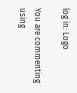log in: Logo

You are commenting using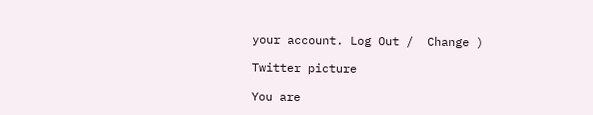your account. Log Out /  Change )

Twitter picture

You are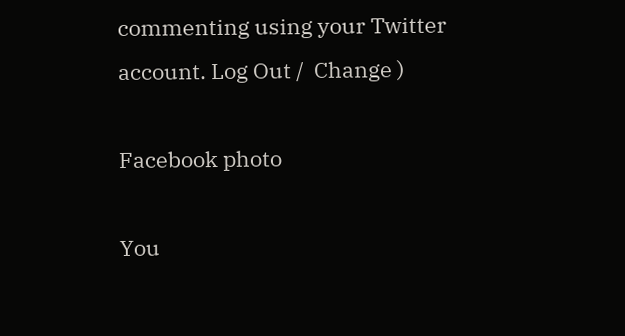commenting using your Twitter account. Log Out /  Change )

Facebook photo

You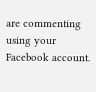are commenting using your Facebook account.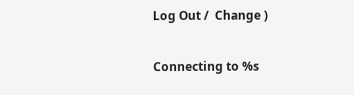Log Out /  Change )

Connecting to %s